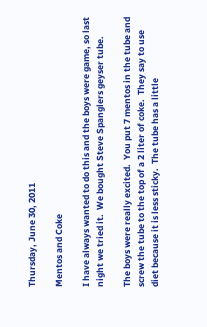Thursday, June 30, 2011

Mentos and Coke

I have always wanted to do this and the boys were game, so last night we tried it.  We bought Steve Spanglers geyser tube.

The boys were really excited.  You put 7 mentos in the tube and screw the tube to the top of a 2 liter of coke.  They say to use diet because it is less sticky.  The tube has a little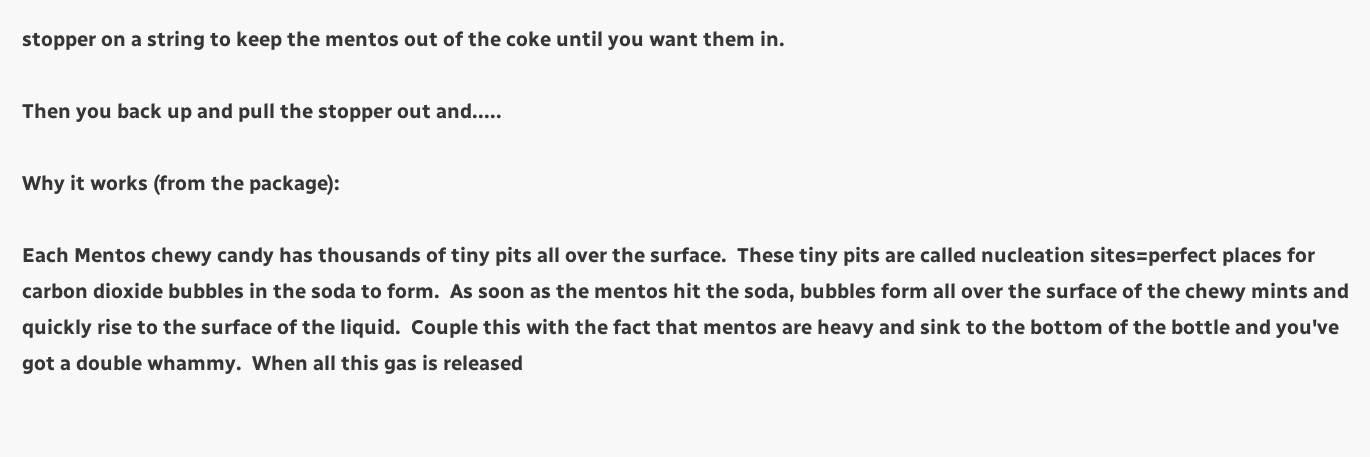stopper on a string to keep the mentos out of the coke until you want them in.

Then you back up and pull the stopper out and.....

Why it works (from the package):

Each Mentos chewy candy has thousands of tiny pits all over the surface.  These tiny pits are called nucleation sites=perfect places for carbon dioxide bubbles in the soda to form.  As soon as the mentos hit the soda, bubbles form all over the surface of the chewy mints and quickly rise to the surface of the liquid.  Couple this with the fact that mentos are heavy and sink to the bottom of the bottle and you've got a double whammy.  When all this gas is released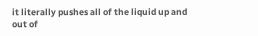it literally pushes all of the liquid up and out of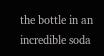the bottle in an incredible soda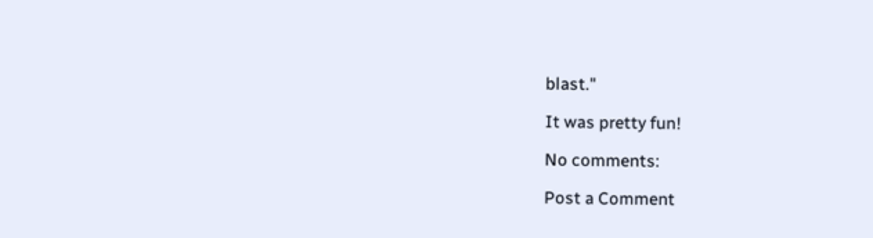blast."

It was pretty fun!

No comments:

Post a Comment